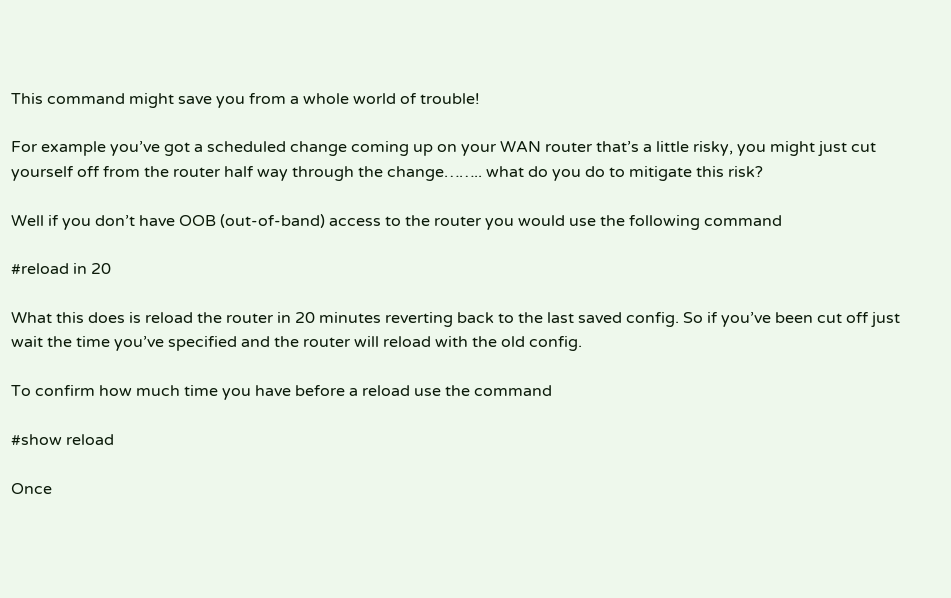This command might save you from a whole world of trouble!

For example you’ve got a scheduled change coming up on your WAN router that’s a little risky, you might just cut yourself off from the router half way through the change…….. what do you do to mitigate this risk?

Well if you don’t have OOB (out-of-band) access to the router you would use the following command

#reload in 20

What this does is reload the router in 20 minutes reverting back to the last saved config. So if you’ve been cut off just wait the time you’ve specified and the router will reload with the old config.

To confirm how much time you have before a reload use the command

#show reload

Once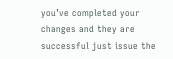you’ve completed your changes and they are successful just issue the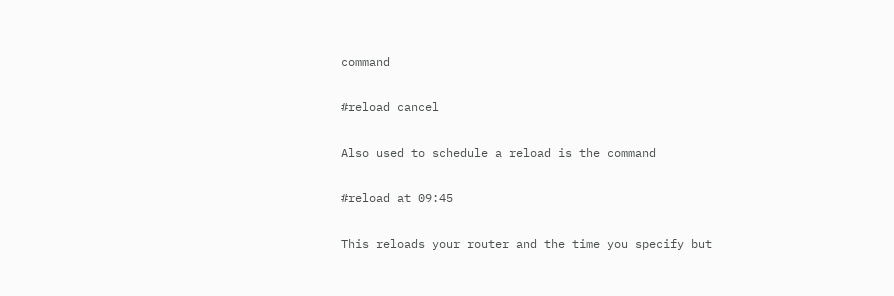command

#reload cancel

Also used to schedule a reload is the command

#reload at 09:45

This reloads your router and the time you specify but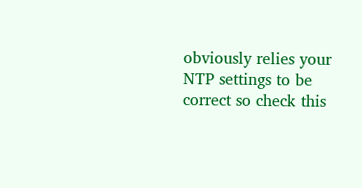obviously relies your NTP settings to be correct so check this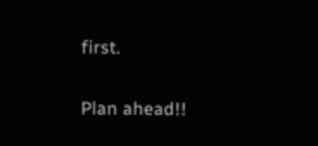first.

Plan ahead!!